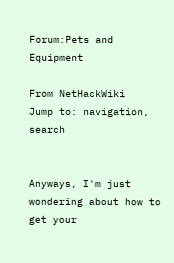Forum:Pets and Equipment

From NetHackWiki
Jump to: navigation, search


Anyways, I'm just wondering about how to get your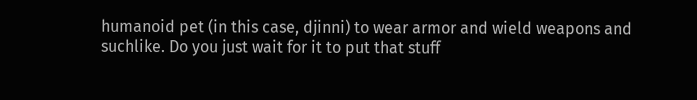humanoid pet (in this case, djinni) to wear armor and wield weapons and suchlike. Do you just wait for it to put that stuff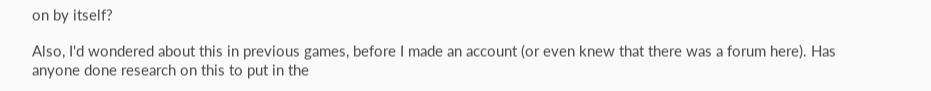on by itself?

Also, I'd wondered about this in previous games, before I made an account (or even knew that there was a forum here). Has anyone done research on this to put in the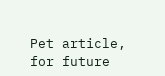Pet article, for future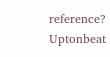reference? Uptonbeat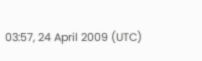03:57, 24 April 2009 (UTC)